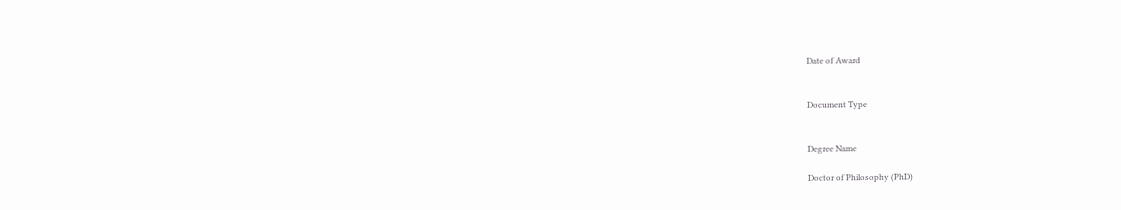Date of Award


Document Type


Degree Name

Doctor of Philosophy (PhD)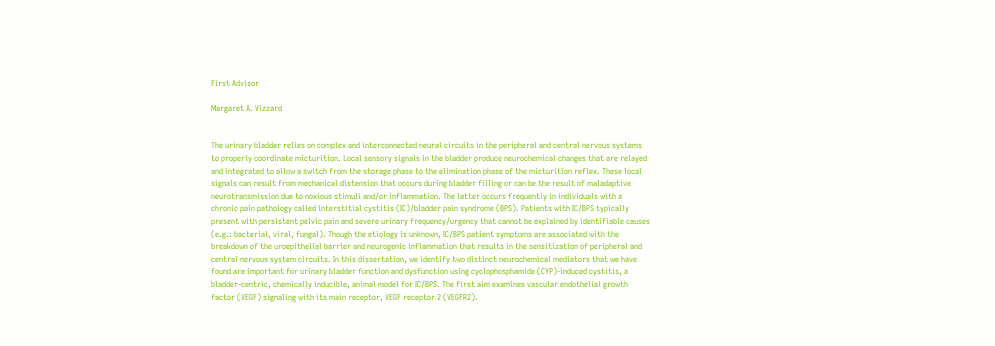First Advisor

Margaret A. Vizzard


The urinary bladder relies on complex and interconnected neural circuits in the peripheral and central nervous systems to properly coordinate micturition. Local sensory signals in the bladder produce neurochemical changes that are relayed and integrated to allow a switch from the storage phase to the elimination phase of the micturition reflex. These local signals can result from mechanical distension that occurs during bladder filling or can be the result of maladaptive neurotransmission due to noxious stimuli and/or inflammation. The latter occurs frequently in individuals with a chronic pain pathology called interstitial cystitis (IC)/bladder pain syndrome (BPS). Patients with IC/BPS typically present with persistent pelvic pain and severe urinary frequency/urgency that cannot be explained by identifiable causes (e.g.: bacterial, viral, fungal). Though the etiology is unknown, IC/BPS patient symptoms are associated with the breakdown of the uroepithelial barrier and neurogenic inflammation that results in the sensitization of peripheral and central nervous system circuits. In this dissertation, we identify two distinct neurochemical mediators that we have found are important for urinary bladder function and dysfunction using cyclophosphamide (CYP)-induced cystitis, a bladder-centric, chemically inducible, animal model for IC/BPS. The first aim examines vascular endothelial growth factor (VEGF) signaling with its main receptor, VEGF receptor 2 (VEGFR2).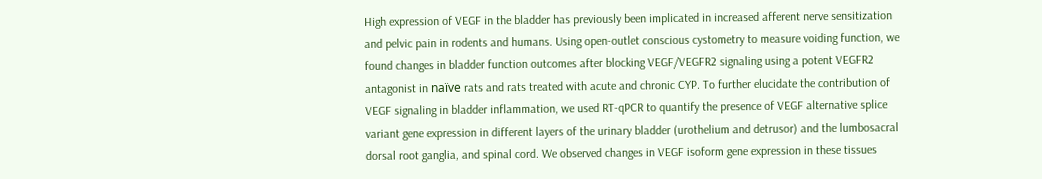High expression of VEGF in the bladder has previously been implicated in increased afferent nerve sensitization and pelvic pain in rodents and humans. Using open-outlet conscious cystometry to measure voiding function, we found changes in bladder function outcomes after blocking VEGF/VEGFR2 signaling using a potent VEGFR2 antagonist in naïve rats and rats treated with acute and chronic CYP. To further elucidate the contribution of VEGF signaling in bladder inflammation, we used RT-qPCR to quantify the presence of VEGF alternative splice variant gene expression in different layers of the urinary bladder (urothelium and detrusor) and the lumbosacral dorsal root ganglia, and spinal cord. We observed changes in VEGF isoform gene expression in these tissues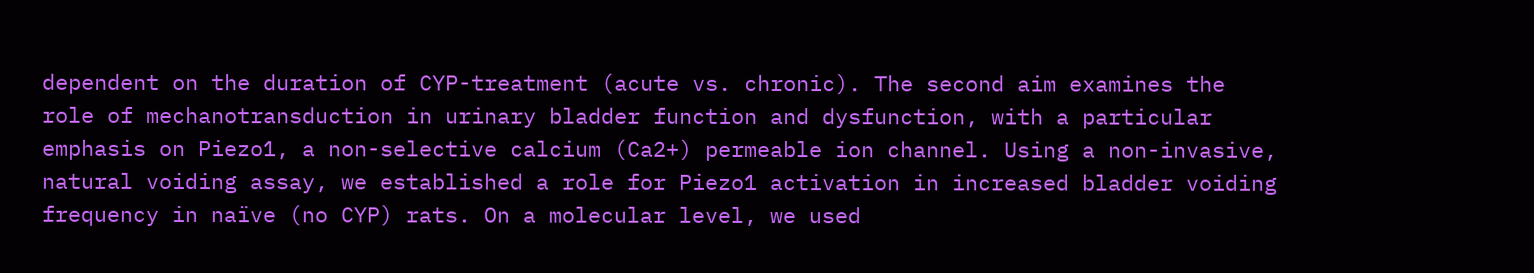dependent on the duration of CYP-treatment (acute vs. chronic). The second aim examines the role of mechanotransduction in urinary bladder function and dysfunction, with a particular emphasis on Piezo1, a non-selective calcium (Ca2+) permeable ion channel. Using a non-invasive, natural voiding assay, we established a role for Piezo1 activation in increased bladder voiding frequency in naïve (no CYP) rats. On a molecular level, we used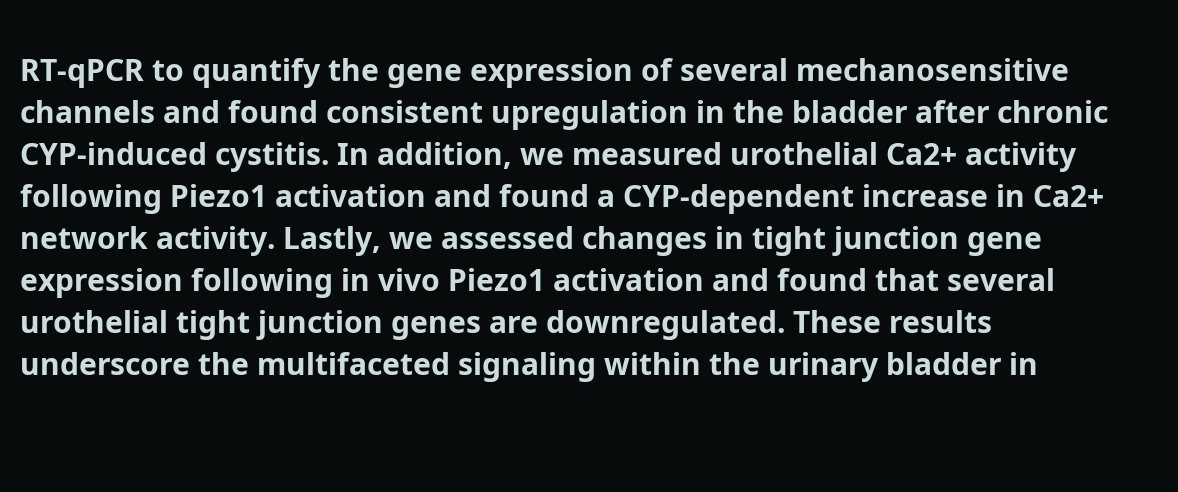RT-qPCR to quantify the gene expression of several mechanosensitive channels and found consistent upregulation in the bladder after chronic CYP-induced cystitis. In addition, we measured urothelial Ca2+ activity following Piezo1 activation and found a CYP-dependent increase in Ca2+ network activity. Lastly, we assessed changes in tight junction gene expression following in vivo Piezo1 activation and found that several urothelial tight junction genes are downregulated. These results underscore the multifaceted signaling within the urinary bladder in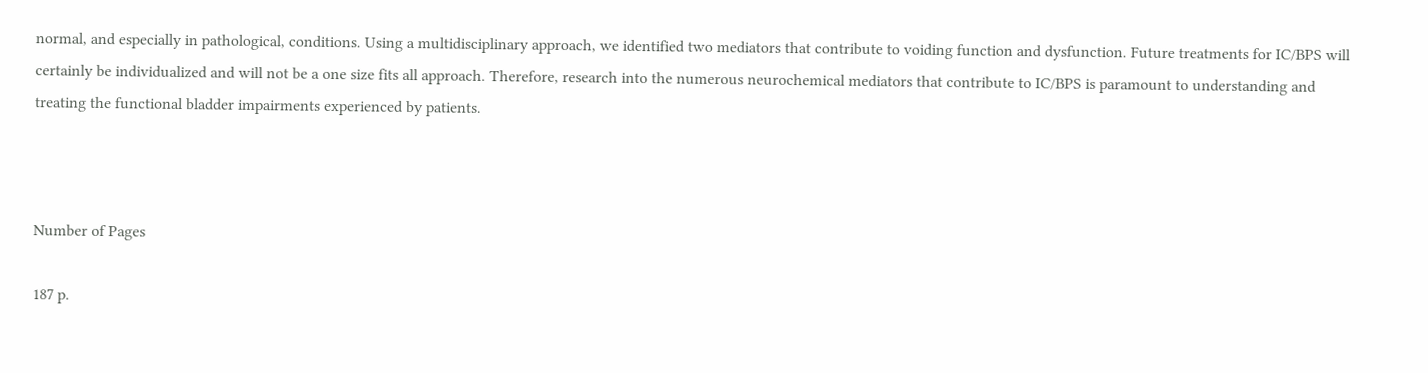normal, and especially in pathological, conditions. Using a multidisciplinary approach, we identified two mediators that contribute to voiding function and dysfunction. Future treatments for IC/BPS will certainly be individualized and will not be a one size fits all approach. Therefore, research into the numerous neurochemical mediators that contribute to IC/BPS is paramount to understanding and treating the functional bladder impairments experienced by patients.



Number of Pages

187 p.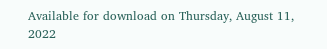Available for download on Thursday, August 11, 2022